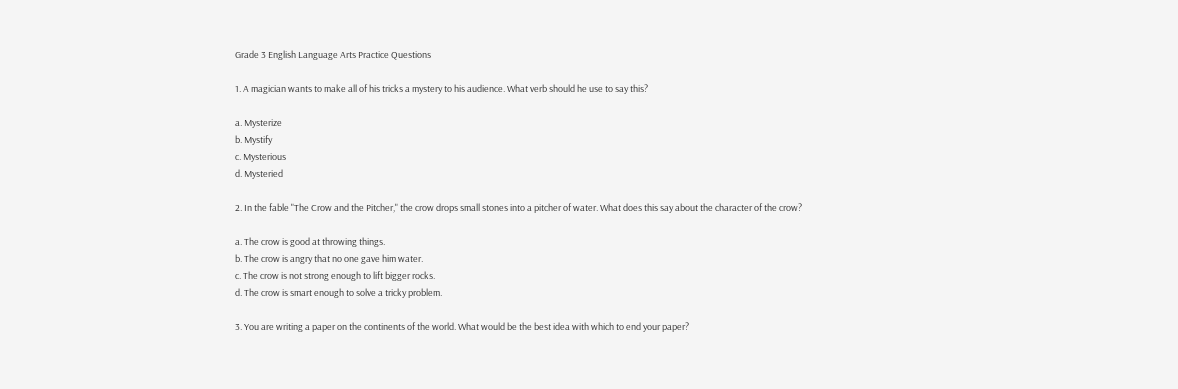Grade 3 English Language Arts Practice Questions

1. A magician wants to make all of his tricks a mystery to his audience. What verb should he use to say this?

a. Mysterize
b. Mystify
c. Mysterious
d. Mysteried

2. In the fable "The Crow and the Pitcher," the crow drops small stones into a pitcher of water. What does this say about the character of the crow?

a. The crow is good at throwing things.
b. The crow is angry that no one gave him water.
c. The crow is not strong enough to lift bigger rocks.
d. The crow is smart enough to solve a tricky problem.

3. You are writing a paper on the continents of the world. What would be the best idea with which to end your paper?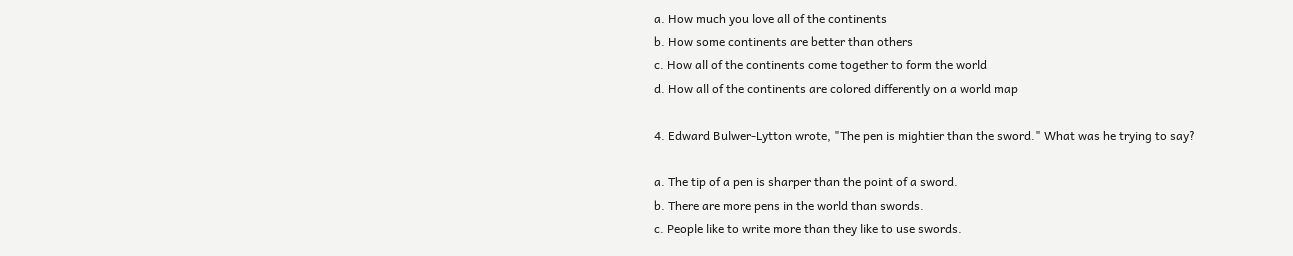a. How much you love all of the continents
b. How some continents are better than others
c. How all of the continents come together to form the world
d. How all of the continents are colored differently on a world map

4. Edward Bulwer-Lytton wrote, "The pen is mightier than the sword." What was he trying to say?

a. The tip of a pen is sharper than the point of a sword.
b. There are more pens in the world than swords.
c. People like to write more than they like to use swords.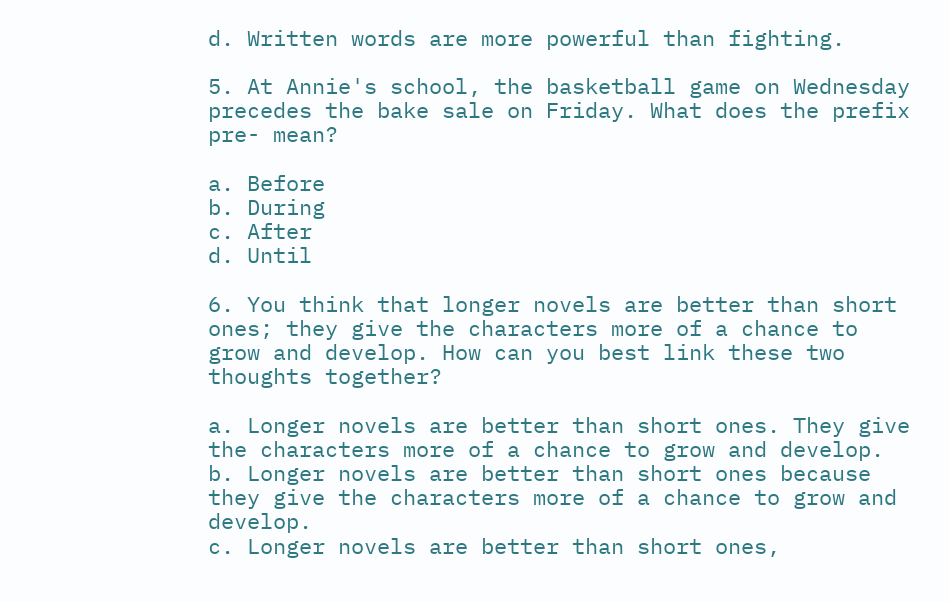d. Written words are more powerful than fighting.

5. At Annie's school, the basketball game on Wednesday precedes the bake sale on Friday. What does the prefix pre- mean?

a. Before
b. During
c. After
d. Until

6. You think that longer novels are better than short ones; they give the characters more of a chance to grow and develop. How can you best link these two thoughts together?

a. Longer novels are better than short ones. They give the characters more of a chance to grow and develop.
b. Longer novels are better than short ones because they give the characters more of a chance to grow and develop.
c. Longer novels are better than short ones,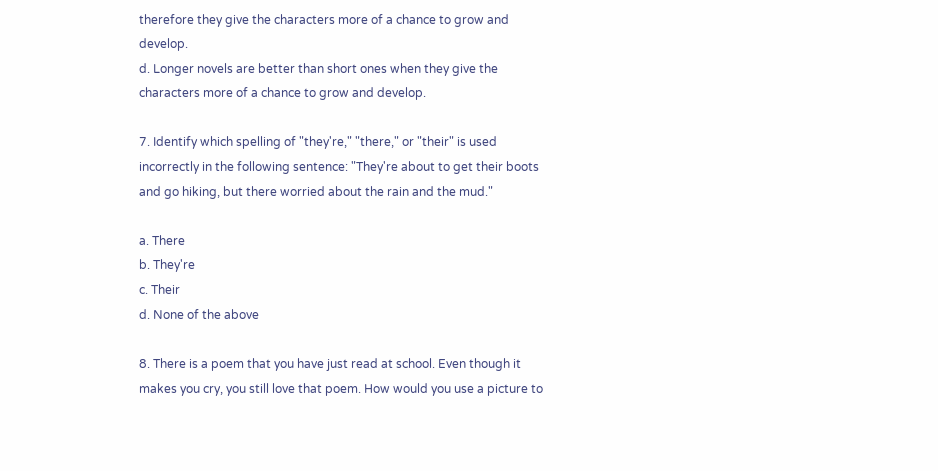therefore they give the characters more of a chance to grow and develop.
d. Longer novels are better than short ones when they give the characters more of a chance to grow and develop.

7. Identify which spelling of "they're," "there," or "their" is used incorrectly in the following sentence: "They're about to get their boots and go hiking, but there worried about the rain and the mud."

a. There
b. They're
c. Their
d. None of the above

8. There is a poem that you have just read at school. Even though it makes you cry, you still love that poem. How would you use a picture to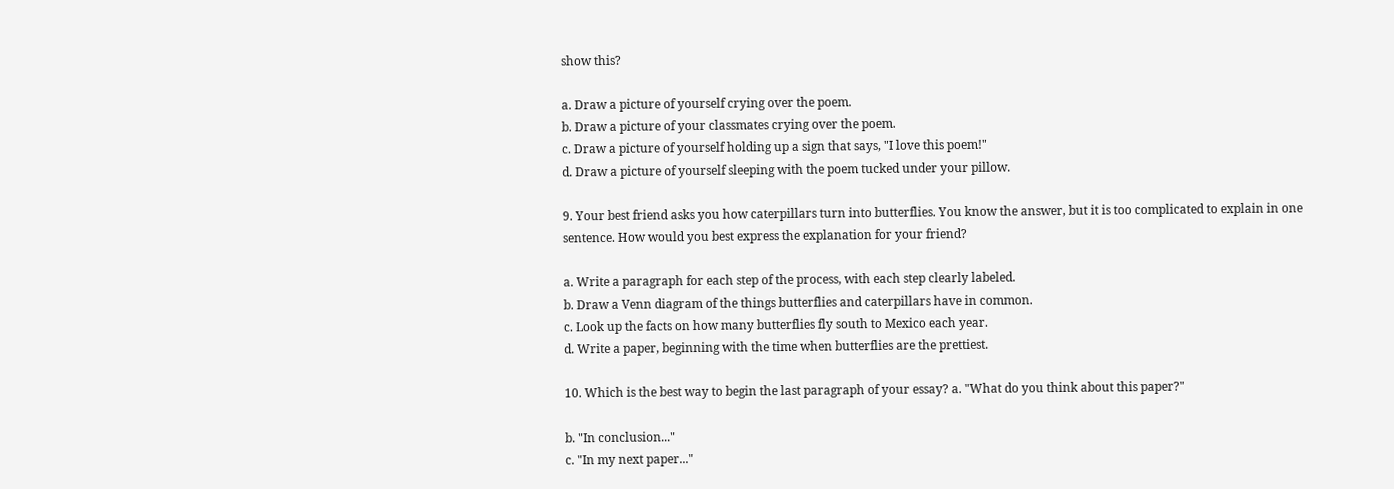show this?

a. Draw a picture of yourself crying over the poem.
b. Draw a picture of your classmates crying over the poem.
c. Draw a picture of yourself holding up a sign that says, "I love this poem!"
d. Draw a picture of yourself sleeping with the poem tucked under your pillow.

9. Your best friend asks you how caterpillars turn into butterflies. You know the answer, but it is too complicated to explain in one sentence. How would you best express the explanation for your friend?

a. Write a paragraph for each step of the process, with each step clearly labeled.
b. Draw a Venn diagram of the things butterflies and caterpillars have in common.
c. Look up the facts on how many butterflies fly south to Mexico each year.
d. Write a paper, beginning with the time when butterflies are the prettiest.

10. Which is the best way to begin the last paragraph of your essay? a. "What do you think about this paper?"

b. "In conclusion..."
c. "In my next paper..."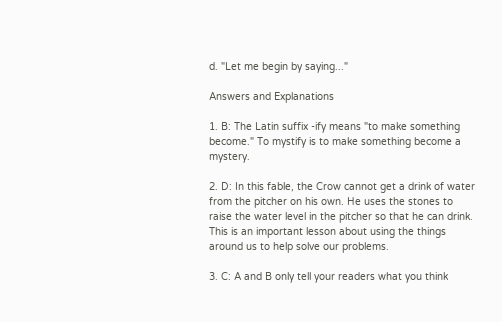d. "Let me begin by saying..."

Answers and Explanations

1. B: The Latin suffix -ify means "to make something become." To mystify is to make something become a mystery.

2. D: In this fable, the Crow cannot get a drink of water from the pitcher on his own. He uses the stones to raise the water level in the pitcher so that he can drink. This is an important lesson about using the things around us to help solve our problems.

3. C: A and B only tell your readers what you think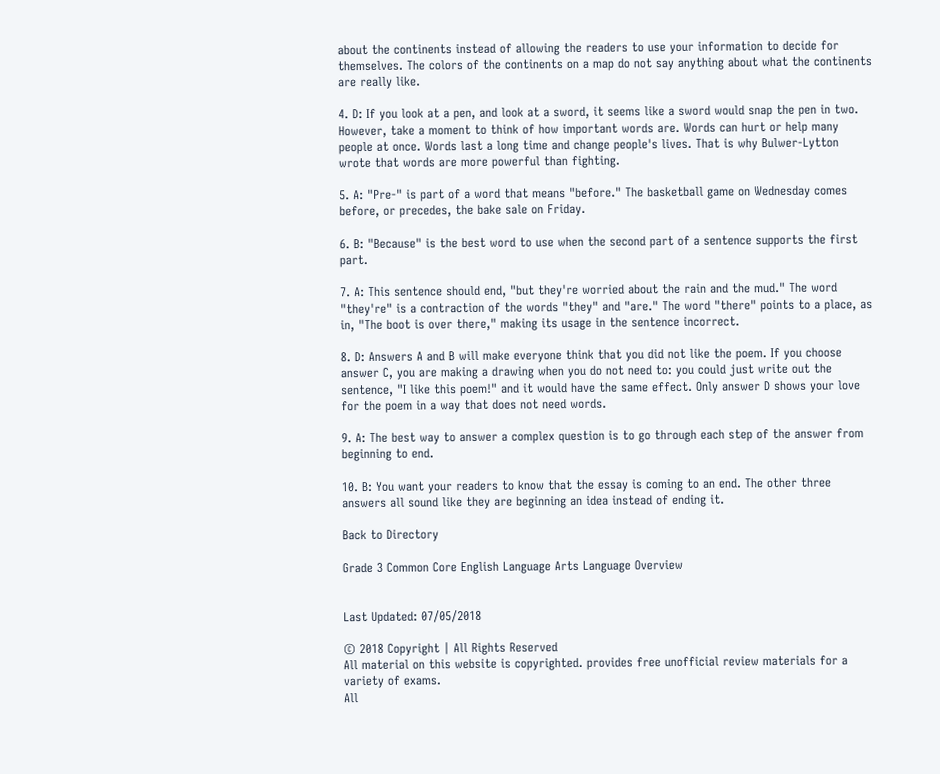about the continents instead of allowing the readers to use your information to decide for themselves. The colors of the continents on a map do not say anything about what the continents are really like.

4. D: If you look at a pen, and look at a sword, it seems like a sword would snap the pen in two. However, take a moment to think of how important words are. Words can hurt or help many people at once. Words last a long time and change people's lives. That is why Bulwer-Lytton wrote that words are more powerful than fighting.

5. A: "Pre-" is part of a word that means "before." The basketball game on Wednesday comes before, or precedes, the bake sale on Friday.

6. B: "Because" is the best word to use when the second part of a sentence supports the first part.

7. A: This sentence should end, "but they're worried about the rain and the mud." The word "they're" is a contraction of the words "they" and "are." The word "there" points to a place, as in, "The boot is over there," making its usage in the sentence incorrect.

8. D: Answers A and B will make everyone think that you did not like the poem. If you choose answer C, you are making a drawing when you do not need to: you could just write out the sentence, "I like this poem!" and it would have the same effect. Only answer D shows your love for the poem in a way that does not need words.

9. A: The best way to answer a complex question is to go through each step of the answer from beginning to end.

10. B: You want your readers to know that the essay is coming to an end. The other three answers all sound like they are beginning an idea instead of ending it.

Back to Directory

Grade 3 Common Core English Language Arts Language Overview


Last Updated: 07/05/2018

© 2018 Copyright | All Rights Reserved
All material on this website is copyrighted. provides free unofficial review materials for a variety of exams.
All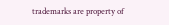trademarks are property of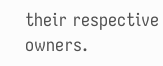their respective owners.